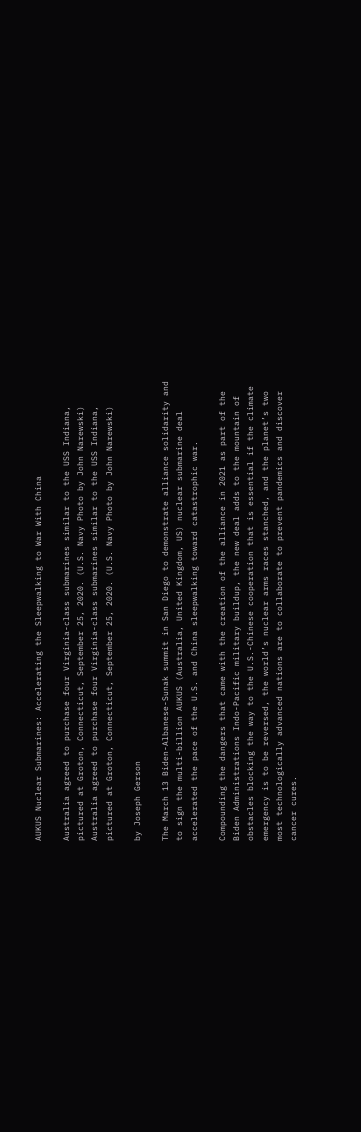AUKUS Nuclear Submarines: Accelerating the Sleepwalking to War With China

Australia agreed to purchase four Virginia-class submarines similar to the USS Indiana, pictured at Groton, Connecticut, September 25, 2020. (U.S. Navy Photo by John Narewski)
Australia agreed to purchase four Virginia-class submarines similar to the USS Indiana, pictured at Groton, Connecticut, September 25, 2020. (U.S. Navy Photo by John Narewski)

by Joseph Gerson

The March 13 Biden-Albanese-Sunak summit in San Diego to demonstrate alliance solidarity and to sign the multi-billion AUKUS (Australia, United Kingdom, US) nuclear submarine deal accelerated the pace of the U.S. and China sleepwalking toward catastrophic war.

Compounding the dangers that came with the creation of the alliance in 2021 as part of the Biden Administrations Indo-Pacific military buildup, the new deal adds to the mountain of obstacles blocking the way to the U.S.-Chinese cooperation that is essential if the climate emergency is to be reversed, the world’s nuclear arms races stanched, and the planet’s two most technologically advanced nations are to collaborate to prevent pandemics and discover cancer cures.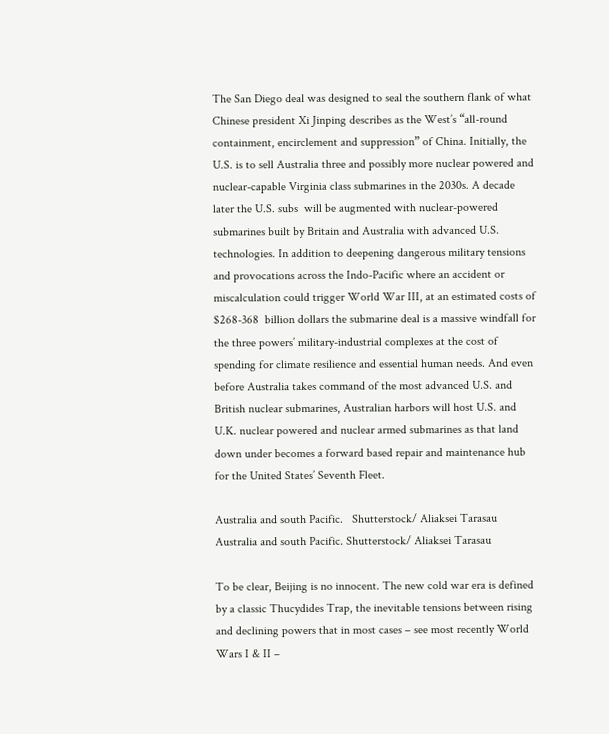The San Diego deal was designed to seal the southern flank of what Chinese president Xi Jinping describes as the West’s “all-round containment, encirclement and suppression” of China. Initially, the U.S. is to sell Australia three and possibly more nuclear powered and nuclear-capable Virginia class submarines in the 2030s. A decade later the U.S. subs  will be augmented with nuclear-powered submarines built by Britain and Australia with advanced U.S. technologies. In addition to deepening dangerous military tensions and provocations across the Indo-Pacific where an accident or miscalculation could trigger World War III, at an estimated costs of $268-368  billion dollars the submarine deal is a massive windfall for the three powers’ military-industrial complexes at the cost of spending for climate resilience and essential human needs. And even before Australia takes command of the most advanced U.S. and British nuclear submarines, Australian harbors will host U.S. and U.K. nuclear powered and nuclear armed submarines as that land down under becomes a forward based repair and maintenance hub for the United States’ Seventh Fleet.

Australia and south Pacific.   Shutterstock/ Aliaksei Tarasau
Australia and south Pacific. Shutterstock/ Aliaksei Tarasau

To be clear, Beijing is no innocent. The new cold war era is defined by a classic Thucydides Trap, the inevitable tensions between rising and declining powers that in most cases – see most recently World Wars I & II –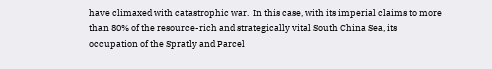have climaxed with catastrophic war.  In this case, with its imperial claims to more than 80% of the resource-rich and strategically vital South China Sea, its occupation of the Spratly and Parcel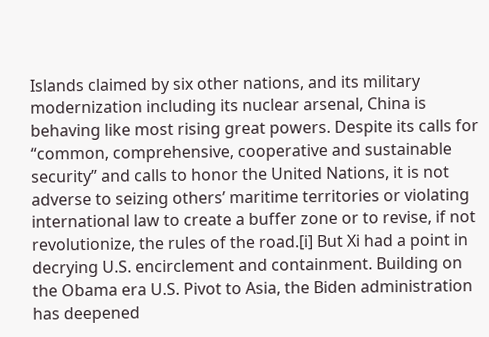Islands claimed by six other nations, and its military modernization including its nuclear arsenal, China is behaving like most rising great powers. Despite its calls for “common, comprehensive, cooperative and sustainable security” and calls to honor the United Nations, it is not adverse to seizing others’ maritime territories or violating international law to create a buffer zone or to revise, if not revolutionize, the rules of the road.[i] But Xi had a point in decrying U.S. encirclement and containment. Building on the Obama era U.S. Pivot to Asia, the Biden administration has deepened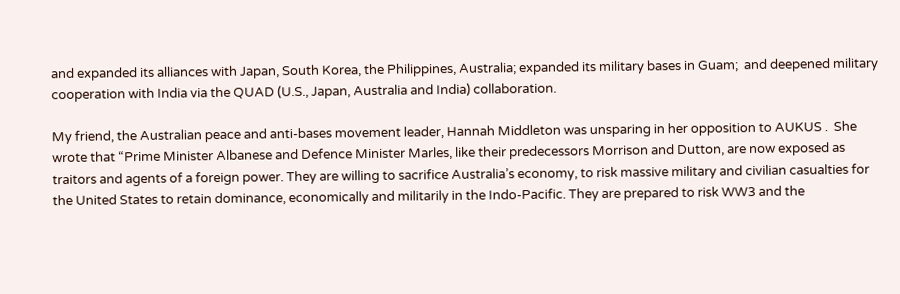and expanded its alliances with Japan, South Korea, the Philippines, Australia; expanded its military bases in Guam;  and deepened military cooperation with India via the QUAD (U.S., Japan, Australia and India) collaboration.

My friend, the Australian peace and anti-bases movement leader, Hannah Middleton was unsparing in her opposition to AUKUS .  She wrote that “Prime Minister Albanese and Defence Minister Marles, like their predecessors Morrison and Dutton, are now exposed as traitors and agents of a foreign power. They are willing to sacrifice Australia’s economy, to risk massive military and civilian casualties for the United States to retain dominance, economically and militarily in the Indo-Pacific. They are prepared to risk WW3 and the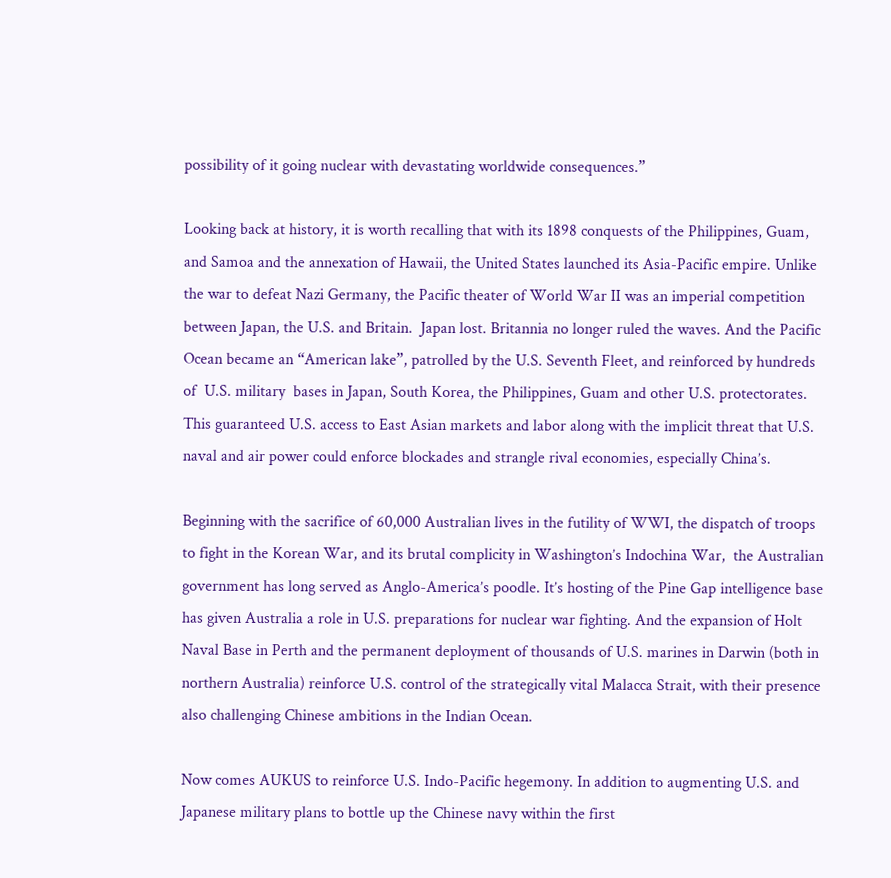possibility of it going nuclear with devastating worldwide consequences.”

Looking back at history, it is worth recalling that with its 1898 conquests of the Philippines, Guam, and Samoa and the annexation of Hawaii, the United States launched its Asia-Pacific empire. Unlike the war to defeat Nazi Germany, the Pacific theater of World War II was an imperial competition between Japan, the U.S. and Britain.  Japan lost. Britannia no longer ruled the waves. And the Pacific Ocean became an “American lake”, patrolled by the U.S. Seventh Fleet, and reinforced by hundreds of  U.S. military  bases in Japan, South Korea, the Philippines, Guam and other U.S. protectorates. This guaranteed U.S. access to East Asian markets and labor along with the implicit threat that U.S. naval and air power could enforce blockades and strangle rival economies, especially China’s.

Beginning with the sacrifice of 60,000 Australian lives in the futility of WWI, the dispatch of troops to fight in the Korean War, and its brutal complicity in Washington’s Indochina War,  the Australian government has long served as Anglo-America’s poodle. It’s hosting of the Pine Gap intelligence base has given Australia a role in U.S. preparations for nuclear war fighting. And the expansion of Holt Naval Base in Perth and the permanent deployment of thousands of U.S. marines in Darwin (both in northern Australia) reinforce U.S. control of the strategically vital Malacca Strait, with their presence also challenging Chinese ambitions in the Indian Ocean.

Now comes AUKUS to reinforce U.S. Indo-Pacific hegemony. In addition to augmenting U.S. and Japanese military plans to bottle up the Chinese navy within the first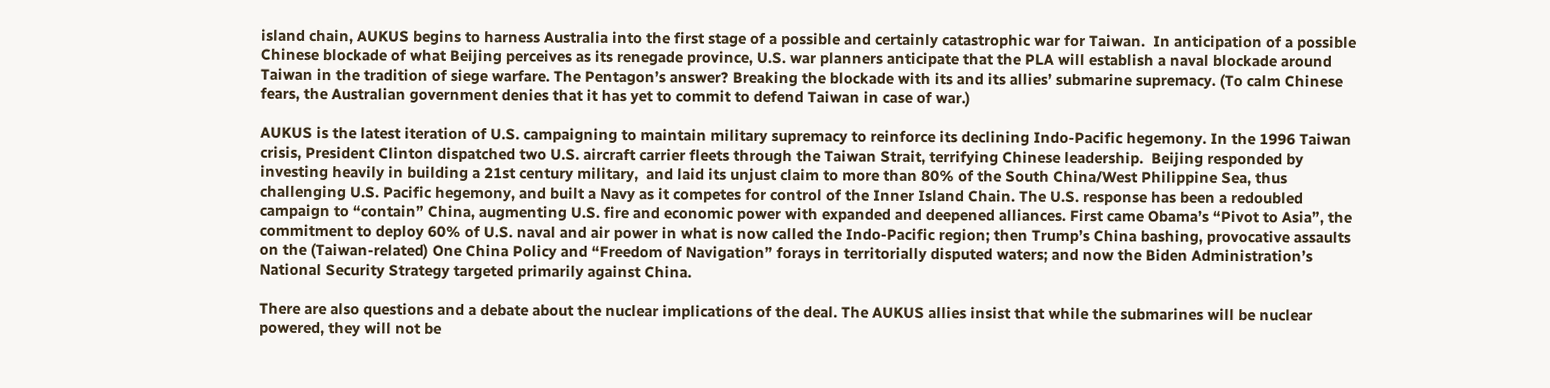island chain, AUKUS begins to harness Australia into the first stage of a possible and certainly catastrophic war for Taiwan.  In anticipation of a possible Chinese blockade of what Beijing perceives as its renegade province, U.S. war planners anticipate that the PLA will establish a naval blockade around Taiwan in the tradition of siege warfare. The Pentagon’s answer? Breaking the blockade with its and its allies’ submarine supremacy. (To calm Chinese fears, the Australian government denies that it has yet to commit to defend Taiwan in case of war.)

AUKUS is the latest iteration of U.S. campaigning to maintain military supremacy to reinforce its declining Indo-Pacific hegemony. In the 1996 Taiwan crisis, President Clinton dispatched two U.S. aircraft carrier fleets through the Taiwan Strait, terrifying Chinese leadership.  Beijing responded by investing heavily in building a 21st century military,  and laid its unjust claim to more than 80% of the South China/West Philippine Sea, thus challenging U.S. Pacific hegemony, and built a Navy as it competes for control of the Inner Island Chain. The U.S. response has been a redoubled campaign to “contain” China, augmenting U.S. fire and economic power with expanded and deepened alliances. First came Obama’s “Pivot to Asia”, the commitment to deploy 60% of U.S. naval and air power in what is now called the Indo-Pacific region; then Trump’s China bashing, provocative assaults on the (Taiwan-related) One China Policy and “Freedom of Navigation” forays in territorially disputed waters; and now the Biden Administration’s National Security Strategy targeted primarily against China.

There are also questions and a debate about the nuclear implications of the deal. The AUKUS allies insist that while the submarines will be nuclear powered, they will not be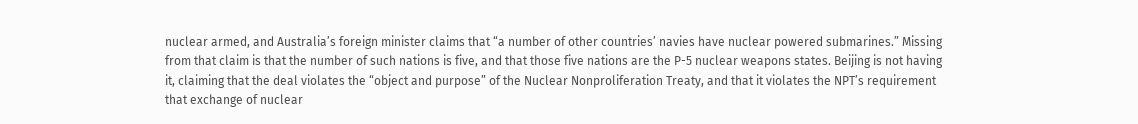nuclear armed, and Australia’s foreign minister claims that “a number of other countries’ navies have nuclear powered submarines.” Missing from that claim is that the number of such nations is five, and that those five nations are the P-5 nuclear weapons states. Beijing is not having it, claiming that the deal violates the “object and purpose” of the Nuclear Nonproliferation Treaty, and that it violates the NPT’s requirement that exchange of nuclear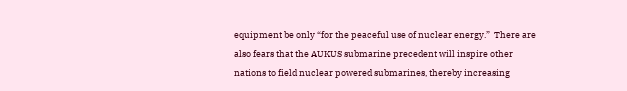equipment be only “for the peaceful use of nuclear energy.”  There are also fears that the AUKUS submarine precedent will inspire other nations to field nuclear powered submarines, thereby increasing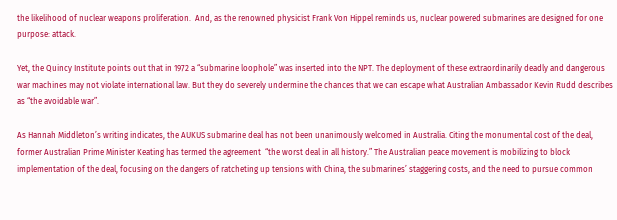the likelihood of nuclear weapons proliferation.  And, as the renowned physicist Frank Von Hippel reminds us, nuclear powered submarines are designed for one purpose: attack.

Yet, the Quincy Institute points out that in 1972 a “submarine loophole” was inserted into the NPT. The deployment of these extraordinarily deadly and dangerous war machines may not violate international law. But they do severely undermine the chances that we can escape what Australian Ambassador Kevin Rudd describes as “the avoidable war”.

As Hannah Middleton’s writing indicates, the AUKUS submarine deal has not been unanimously welcomed in Australia. Citing the monumental cost of the deal, former Australian Prime Minister Keating has termed the agreement  “the worst deal in all history.” The Australian peace movement is mobilizing to block implementation of the deal, focusing on the dangers of ratcheting up tensions with China, the submarines’ staggering costs, and the need to pursue common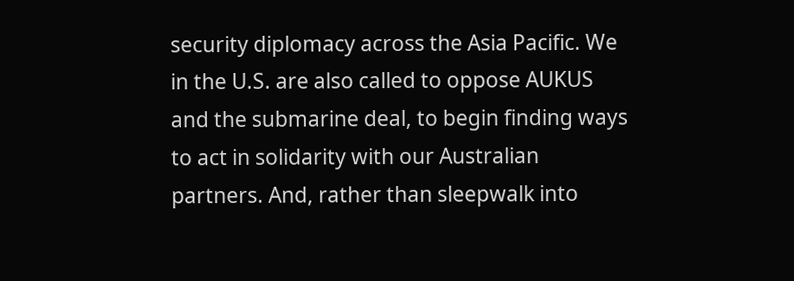security diplomacy across the Asia Pacific. We in the U.S. are also called to oppose AUKUS and the submarine deal, to begin finding ways to act in solidarity with our Australian partners. And, rather than sleepwalk into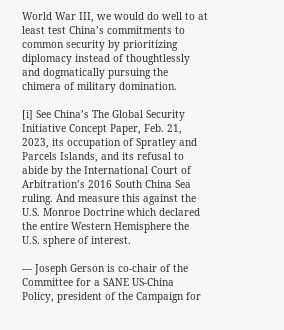World War III, we would do well to at least test China’s commitments to common security by prioritizing diplomacy instead of thoughtlessly and dogmatically pursuing the chimera of military domination.

[i] See China’s The Global Security Initiative Concept Paper, Feb. 21, 2023, its occupation of Spratley and Parcels Islands, and its refusal to abide by the International Court of Arbitration’s 2016 South China Sea ruling. And measure this against the U.S. Monroe Doctrine which declared the entire Western Hemisphere the U.S. sphere of interest.

— Joseph Gerson is co-chair of the Committee for a SANE US-China Policy, president of the Campaign for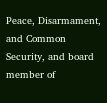Peace, Disarmament, and Common Security, and board member of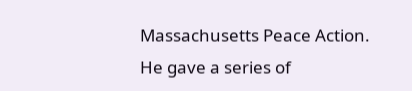Massachusetts Peace Action.  He gave a series of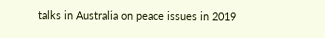talks in Australia on peace issues in 2019